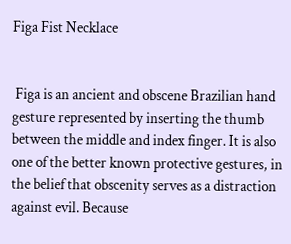Figa Fist Necklace


 Figa is an ancient and obscene Brazilian hand gesture represented by inserting the thumb between the middle and index finger. It is also one of the better known protective gestures, in the belief that obscenity serves as a distraction against evil. Because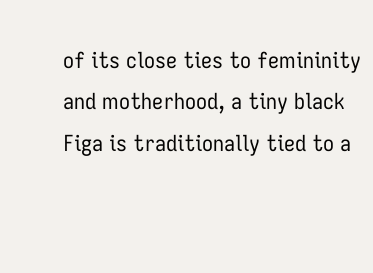of its close ties to femininity and motherhood, a tiny black Figa is traditionally tied to a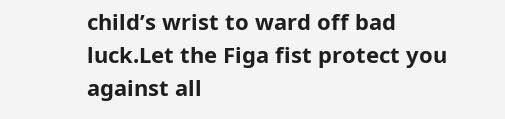child’s wrist to ward off bad luck.Let the Figa fist protect you against all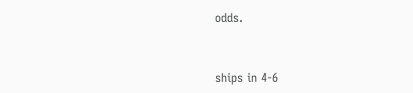odds.



ships in 4-6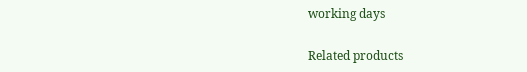working days

Related products